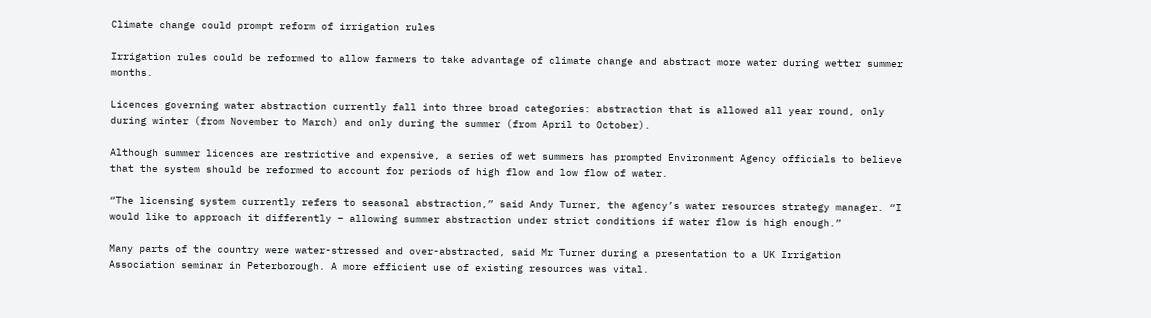Climate change could prompt reform of irrigation rules

Irrigation rules could be reformed to allow farmers to take advantage of climate change and abstract more water during wetter summer months.

Licences governing water abstraction currently fall into three broad categories: abstraction that is allowed all year round, only during winter (from November to March) and only during the summer (from April to October).

Although summer licences are restrictive and expensive, a series of wet summers has prompted Environment Agency officials to believe that the system should be reformed to account for periods of high flow and low flow of water.

“The licensing system currently refers to seasonal abstraction,” said Andy Turner, the agency’s water resources strategy manager. “I would like to approach it differently – allowing summer abstraction under strict conditions if water flow is high enough.”

Many parts of the country were water-stressed and over-abstracted, said Mr Turner during a presentation to a UK Irrigation Association seminar in Peterborough. A more efficient use of existing resources was vital.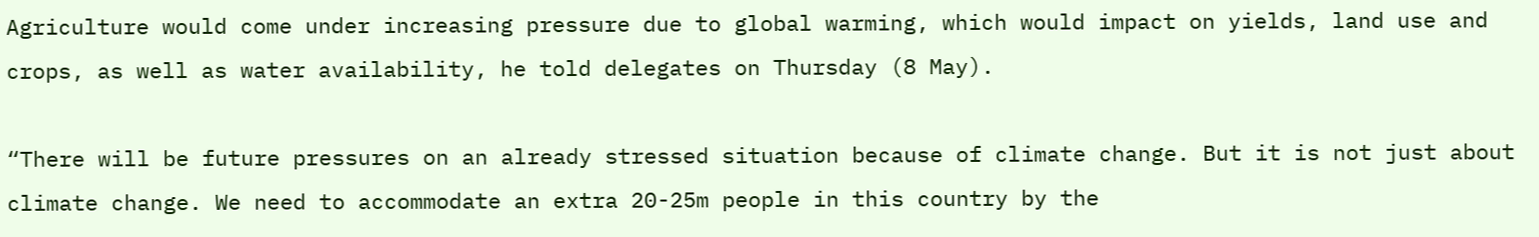Agriculture would come under increasing pressure due to global warming, which would impact on yields, land use and crops, as well as water availability, he told delegates on Thursday (8 May).

“There will be future pressures on an already stressed situation because of climate change. But it is not just about climate change. We need to accommodate an extra 20-25m people in this country by the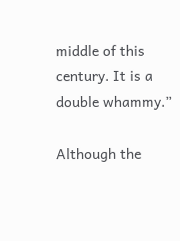middle of this century. It is a double whammy.”

Although the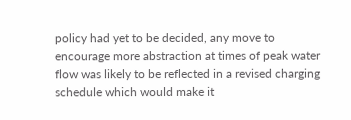policy had yet to be decided, any move to encourage more abstraction at times of peak water flow was likely to be reflected in a revised charging schedule which would make it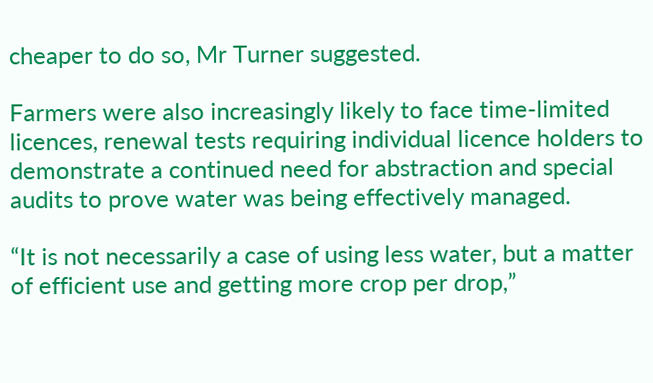cheaper to do so, Mr Turner suggested.

Farmers were also increasingly likely to face time-limited licences, renewal tests requiring individual licence holders to demonstrate a continued need for abstraction and special audits to prove water was being effectively managed.

“It is not necessarily a case of using less water, but a matter of efficient use and getting more crop per drop,”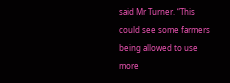said Mr Turner. “This could see some farmers being allowed to use more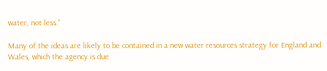water, not less.”

Many of the ideas are likely to be contained in a new water resources strategy for England and Wales, which the agency is due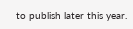to publish later this year.